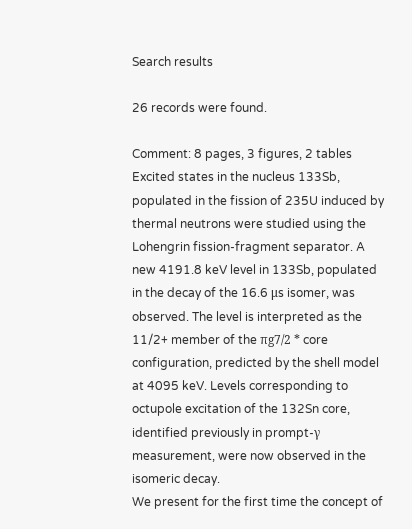Search results

26 records were found.

Comment: 8 pages, 3 figures, 2 tables
Excited states in the nucleus 133Sb, populated in the fission of 235U induced by thermal neutrons were studied using the Lohengrin fission-fragment separator. A new 4191.8 keV level in 133Sb, populated in the decay of the 16.6 μs isomer, was observed. The level is interpreted as the 11/2+ member of the πg7/2 * core configuration, predicted by the shell model at 4095 keV. Levels corresponding to octupole excitation of the 132Sn core, identified previously in prompt-γ measurement, were now observed in the isomeric decay.
We present for the first time the concept of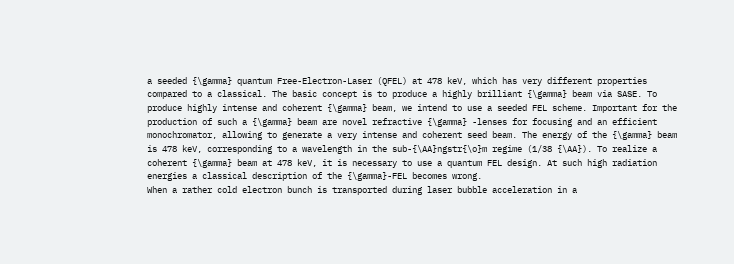a seeded {\gamma} quantum Free-Electron-Laser (QFEL) at 478 keV, which has very different properties compared to a classical. The basic concept is to produce a highly brilliant {\gamma} beam via SASE. To produce highly intense and coherent {\gamma} beam, we intend to use a seeded FEL scheme. Important for the production of such a {\gamma} beam are novel refractive {\gamma} -lenses for focusing and an efficient monochromator, allowing to generate a very intense and coherent seed beam. The energy of the {\gamma} beam is 478 keV, corresponding to a wavelength in the sub-{\AA}ngstr{\o}m regime (1/38 {\AA}). To realize a coherent {\gamma} beam at 478 keV, it is necessary to use a quantum FEL design. At such high radiation energies a classical description of the {\gamma}-FEL becomes wrong.
When a rather cold electron bunch is transported during laser bubble acceleration in a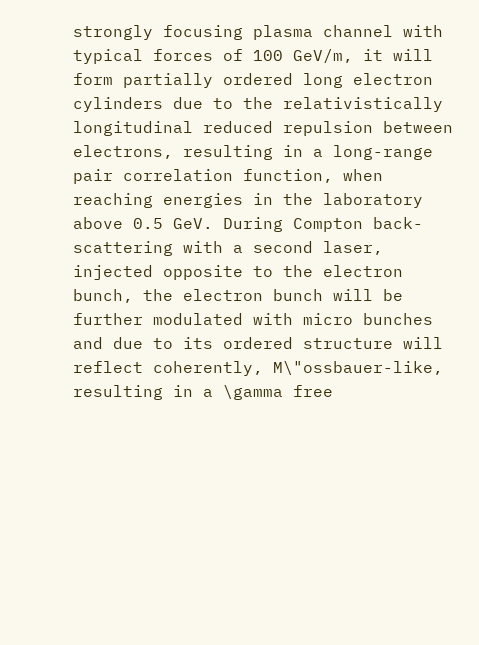strongly focusing plasma channel with typical forces of 100 GeV/m, it will form partially ordered long electron cylinders due to the relativistically longitudinal reduced repulsion between electrons, resulting in a long-range pair correlation function, when reaching energies in the laboratory above 0.5 GeV. During Compton back-scattering with a second laser, injected opposite to the electron bunch, the electron bunch will be further modulated with micro bunches and due to its ordered structure will reflect coherently, M\"ossbauer-like, resulting in a \gamma free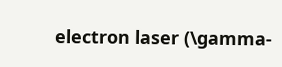electron laser (\gamma-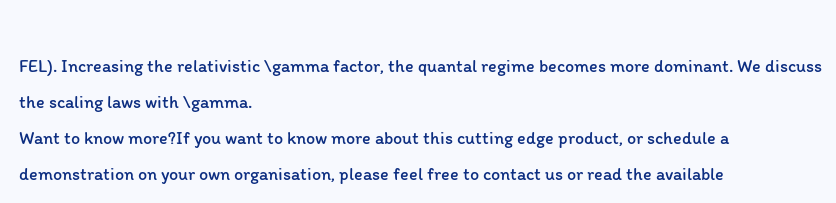FEL). Increasing the relativistic \gamma factor, the quantal regime becomes more dominant. We discuss the scaling laws with \gamma.
Want to know more?If you want to know more about this cutting edge product, or schedule a demonstration on your own organisation, please feel free to contact us or read the available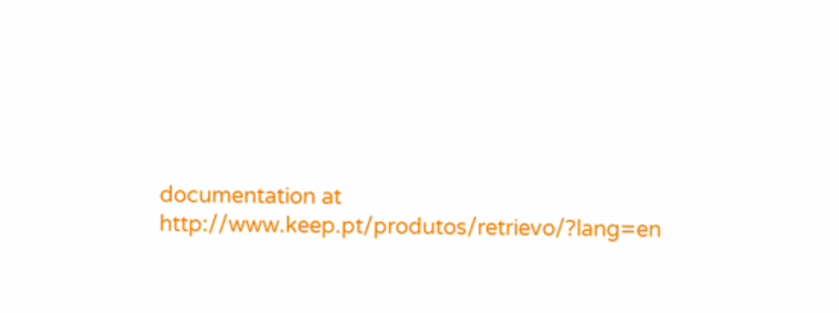documentation at http://www.keep.pt/produtos/retrievo/?lang=en